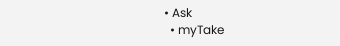• Ask
  • myTake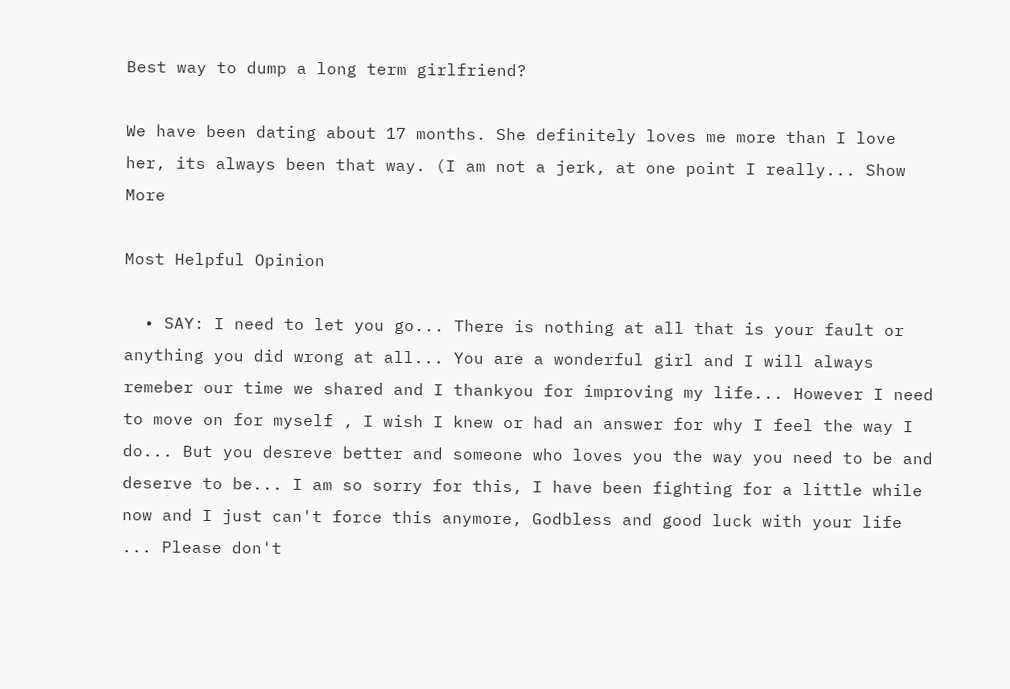Best way to dump a long term girlfriend?

We have been dating about 17 months. She definitely loves me more than I love her, its always been that way. (I am not a jerk, at one point I really... Show More

Most Helpful Opinion

  • SAY: I need to let you go... There is nothing at all that is your fault or anything you did wrong at all... You are a wonderful girl and I will always remeber our time we shared and I thankyou for improving my life... However I need to move on for myself , I wish I knew or had an answer for why I feel the way I do... But you desreve better and someone who loves you the way you need to be and deserve to be... I am so sorry for this, I have been fighting for a little while now and I just can't force this anymore, Godbless and good luck with your life ... Please don't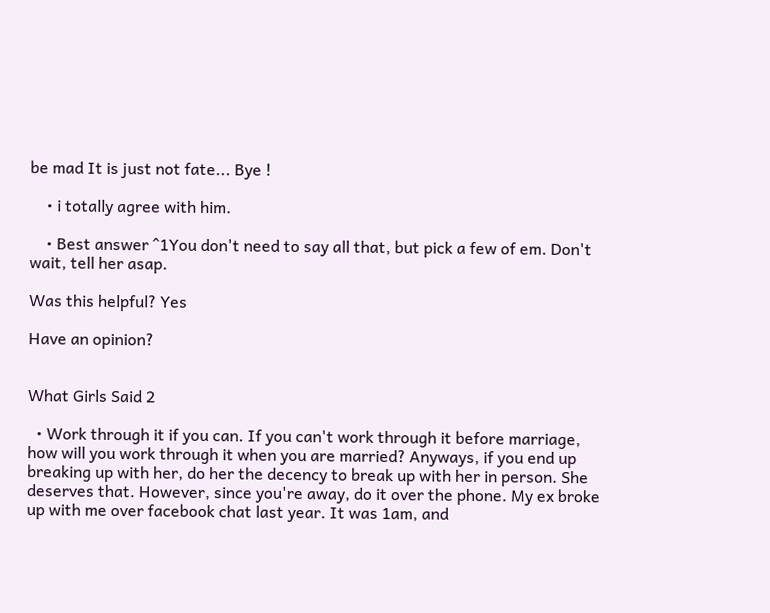be mad It is just not fate... Bye !

    • i totally agree with him.

    • Best answer ^1You don't need to say all that, but pick a few of em. Don't wait, tell her asap.

Was this helpful? Yes

Have an opinion?


What Girls Said 2

  • Work through it if you can. If you can't work through it before marriage, how will you work through it when you are married? Anyways, if you end up breaking up with her, do her the decency to break up with her in person. She deserves that. However, since you're away, do it over the phone. My ex broke up with me over facebook chat last year. It was 1am, and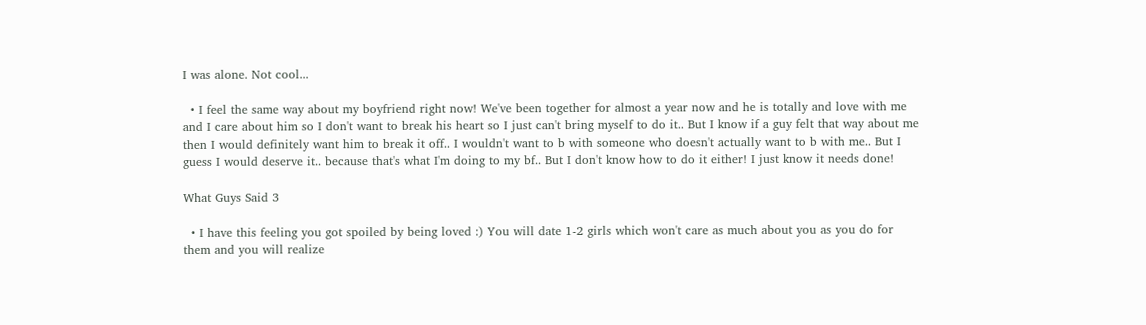I was alone. Not cool...

  • I feel the same way about my boyfriend right now! We've been together for almost a year now and he is totally and love with me and I care about him so I don't want to break his heart so I just can't bring myself to do it.. But I know if a guy felt that way about me then I would definitely want him to break it off.. I wouldn't want to b with someone who doesn't actually want to b with me.. But I guess I would deserve it.. because that's what I'm doing to my bf.. But I don't know how to do it either! I just know it needs done!

What Guys Said 3

  • I have this feeling you got spoiled by being loved :) You will date 1-2 girls which won't care as much about you as you do for them and you will realize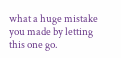what a huge mistake you made by letting this one go.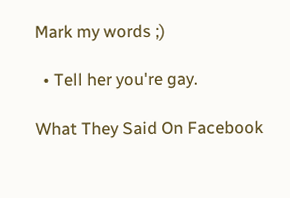Mark my words ;)

  • Tell her you're gay.

What They Said On Facebook